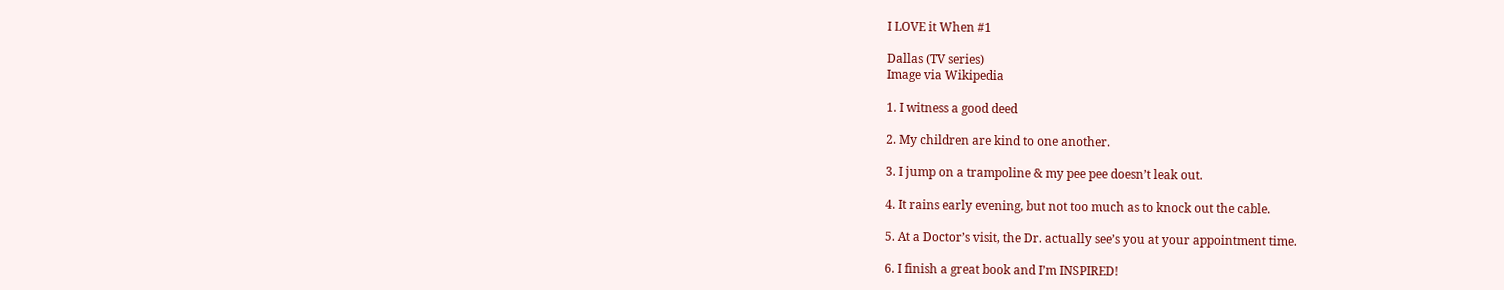I LOVE it When #1

Dallas (TV series)
Image via Wikipedia

1. I witness a good deed

2. My children are kind to one another.

3. I jump on a trampoline & my pee pee doesn’t leak out.

4. It rains early evening, but not too much as to knock out the cable.

5. At a Doctor’s visit, the Dr. actually see’s you at your appointment time.

6. I finish a great book and I’m INSPIRED!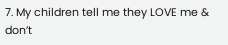7. My children tell me they LOVE me & don’t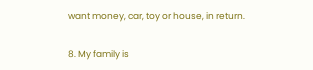want money, car, toy or house, in return.

8. My family is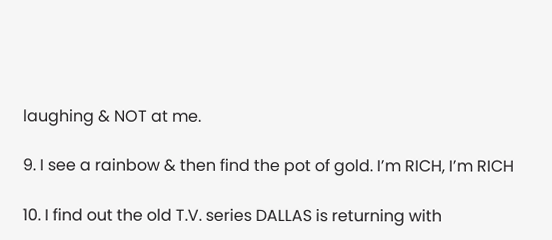laughing & NOT at me.

9. I see a rainbow & then find the pot of gold. I’m RICH, I’m RICH

10. I find out the old T.V. series DALLAS is returning with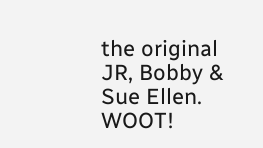the original JR, Bobby & Sue Ellen. WOOT!